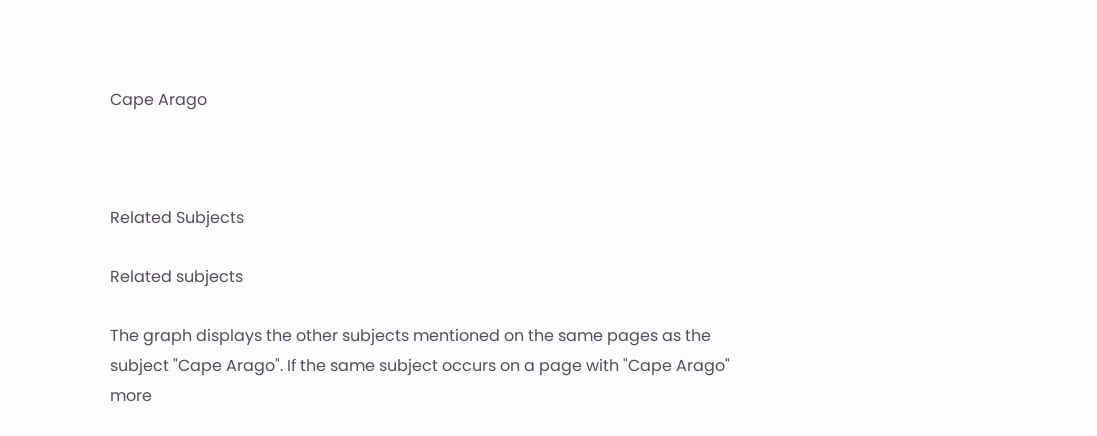Cape Arago



Related Subjects

Related subjects

The graph displays the other subjects mentioned on the same pages as the subject "Cape Arago". If the same subject occurs on a page with "Cape Arago" more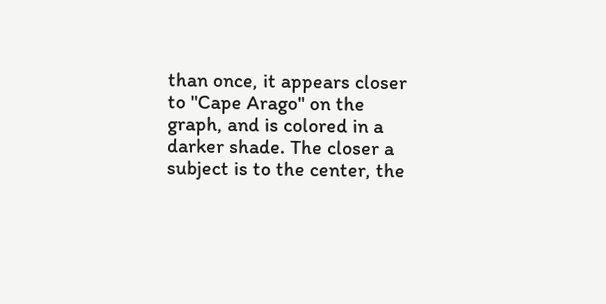than once, it appears closer to "Cape Arago" on the graph, and is colored in a darker shade. The closer a subject is to the center, the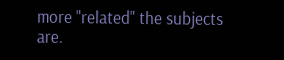more "related" the subjects are.